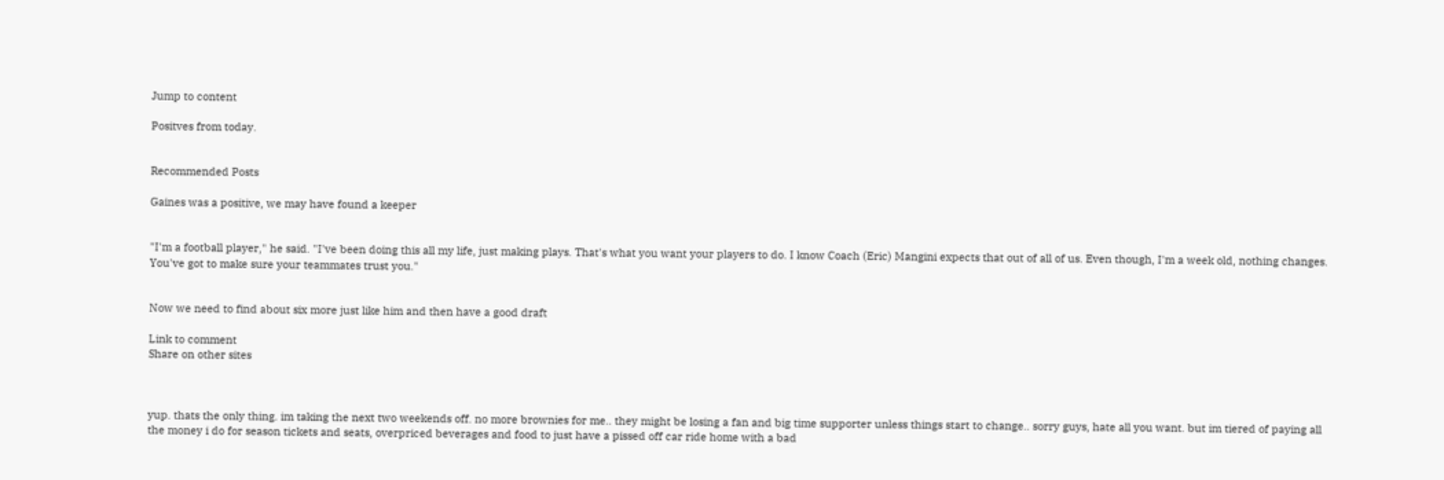Jump to content

Positves from today.


Recommended Posts

Gaines was a positive, we may have found a keeper


"I'm a football player," he said. "I've been doing this all my life, just making plays. That's what you want your players to do. I know Coach (Eric) Mangini expects that out of all of us. Even though, I'm a week old, nothing changes. You've got to make sure your teammates trust you."


Now we need to find about six more just like him and then have a good draft

Link to comment
Share on other sites



yup. thats the only thing. im taking the next two weekends off. no more brownies for me.. they might be losing a fan and big time supporter unless things start to change.. sorry guys, hate all you want. but im tiered of paying all the money i do for season tickets and seats, overpriced beverages and food to just have a pissed off car ride home with a bad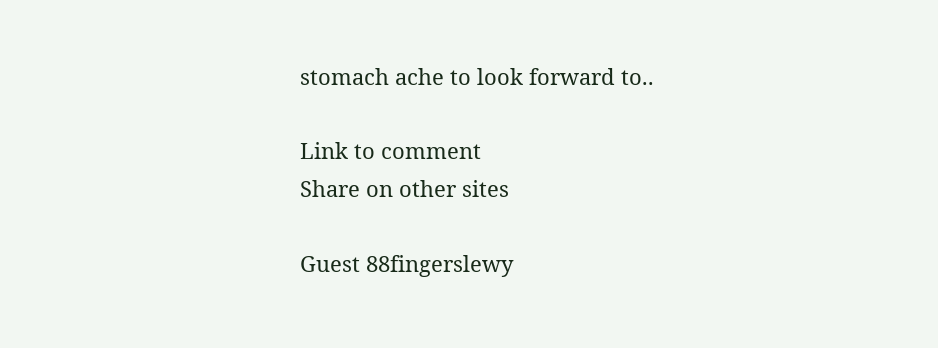stomach ache to look forward to..

Link to comment
Share on other sites

Guest 88fingerslewy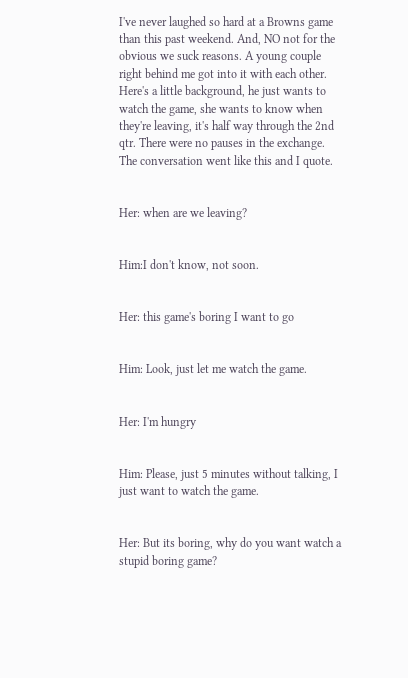I've never laughed so hard at a Browns game than this past weekend. And, NO not for the obvious we suck reasons. A young couple right behind me got into it with each other. Here's a little background, he just wants to watch the game, she wants to know when they're leaving, it's half way through the 2nd qtr. There were no pauses in the exchange. The conversation went like this and I quote.


Her: when are we leaving?


Him:I don't know, not soon.


Her: this game's boring I want to go


Him: Look, just let me watch the game.


Her: I'm hungry


Him: Please, just 5 minutes without talking, I just want to watch the game.


Her: But its boring, why do you want watch a stupid boring game?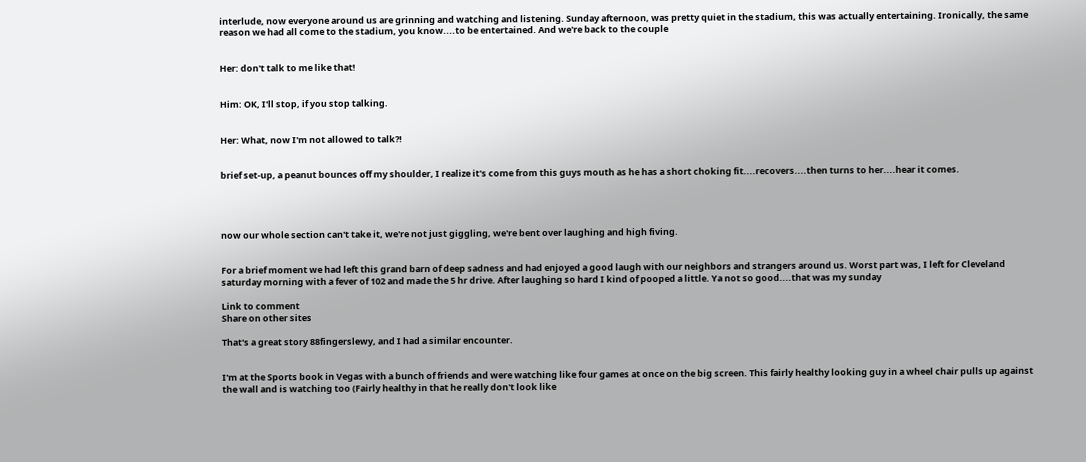interlude, now everyone around us are grinning and watching and listening. Sunday afternoon, was pretty quiet in the stadium, this was actually entertaining. Ironically, the same reason we had all come to the stadium, you know....to be entertained. And we're back to the couple


Her: don't talk to me like that!


Him: OK, I'll stop, if you stop talking.


Her: What, now I'm not allowed to talk?!


brief set-up, a peanut bounces off my shoulder, I realize it's come from this guys mouth as he has a short choking fit....recovers....then turns to her....hear it comes.




now our whole section can't take it, we're not just giggling, we're bent over laughing and high fiving.


For a brief moment we had left this grand barn of deep sadness and had enjoyed a good laugh with our neighbors and strangers around us. Worst part was, I left for Cleveland saturday morning with a fever of 102 and made the 5 hr drive. After laughing so hard I kind of pooped a little. Ya not so good....that was my sunday

Link to comment
Share on other sites

That's a great story 88fingerslewy, and I had a similar encounter.


I'm at the Sports book in Vegas with a bunch of friends and were watching like four games at once on the big screen. This fairly healthy looking guy in a wheel chair pulls up against the wall and is watching too (Fairly healthy in that he really don't look like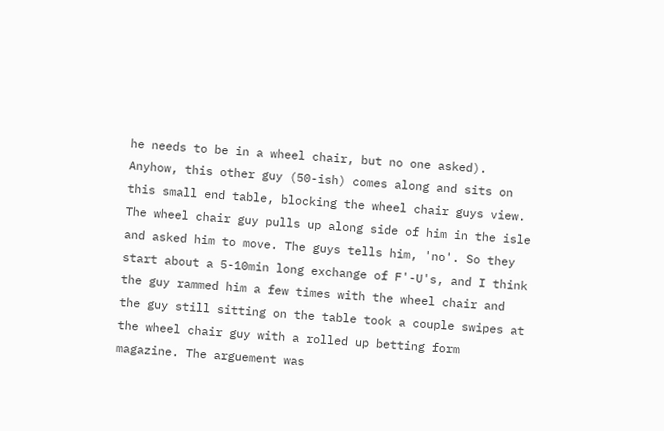he needs to be in a wheel chair, but no one asked). Anyhow, this other guy (50-ish) comes along and sits on this small end table, blocking the wheel chair guys view. The wheel chair guy pulls up along side of him in the isle and asked him to move. The guys tells him, 'no'. So they start about a 5-10min long exchange of F'-U's, and I think the guy rammed him a few times with the wheel chair and the guy still sitting on the table took a couple swipes at the wheel chair guy with a rolled up betting form magazine. The arguement was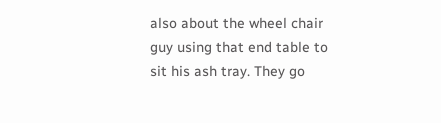also about the wheel chair guy using that end table to sit his ash tray. They go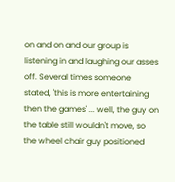on and on and our group is listening in and laughing our asses off. Several times someone stated, 'this is more entertaining then the games' ... well, the guy on the table still wouldn't move, so the wheel chair guy positioned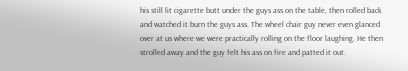his still lit cigarette butt under the guys ass on the table, then rolled back and watched it burn the guys ass. The wheel chair guy never even glanced over at us where we were practically rolling on the floor laughing. He then strolled away and the guy felt his ass on fire and patted it out.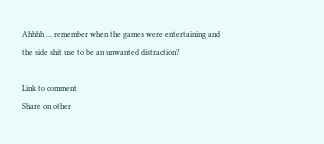Ahhhh ... remember when the games were entertaining and the side shit use to be an unwanted distraction?

Link to comment
Share on other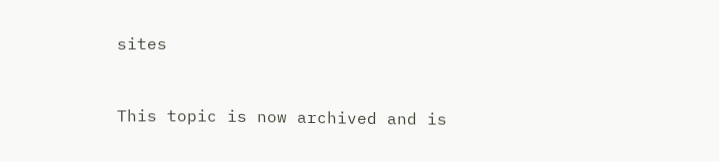sites


This topic is now archived and is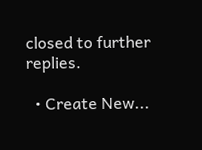closed to further replies.

  • Create New...